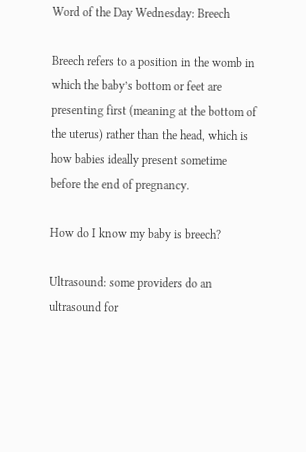Word of the Day Wednesday: Breech

Breech refers to a position in the womb in which the baby’s bottom or feet are presenting first (meaning at the bottom of the uterus) rather than the head, which is how babies ideally present sometime before the end of pregnancy.

How do I know my baby is breech?

Ultrasound: some providers do an ultrasound for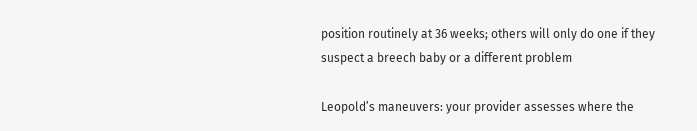position routinely at 36 weeks; others will only do one if they suspect a breech baby or a different problem

Leopold’s maneuvers: your provider assesses where the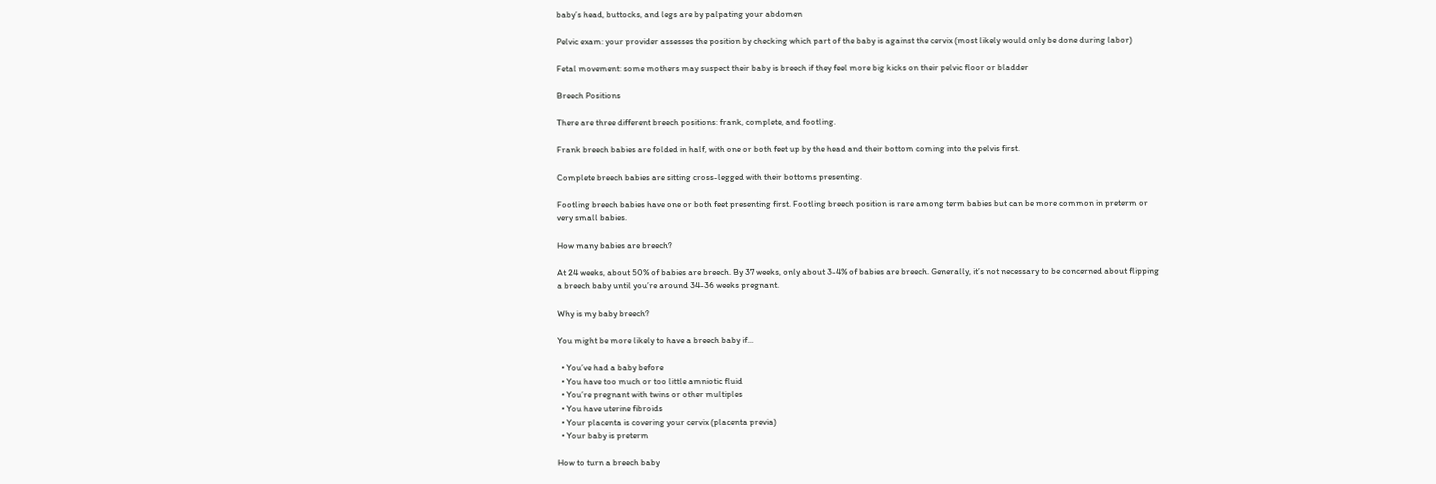baby’s head, buttocks, and legs are by palpating your abdomen

Pelvic exam: your provider assesses the position by checking which part of the baby is against the cervix (most likely would only be done during labor)

Fetal movement: some mothers may suspect their baby is breech if they feel more big kicks on their pelvic floor or bladder

Breech Positions

There are three different breech positions: frank, complete, and footling.

Frank breech babies are folded in half, with one or both feet up by the head and their bottom coming into the pelvis first.

Complete breech babies are sitting cross-legged with their bottoms presenting.

Footling breech babies have one or both feet presenting first. Footling breech position is rare among term babies but can be more common in preterm or very small babies.

How many babies are breech?

At 24 weeks, about 50% of babies are breech. By 37 weeks, only about 3-4% of babies are breech. Generally, it’s not necessary to be concerned about flipping a breech baby until you’re around 34-36 weeks pregnant.

Why is my baby breech?

You might be more likely to have a breech baby if...

  • You’ve had a baby before
  • You have too much or too little amniotic fluid
  • You’re pregnant with twins or other multiples
  • You have uterine fibroids
  • Your placenta is covering your cervix (placenta previa)
  • Your baby is preterm

How to turn a breech baby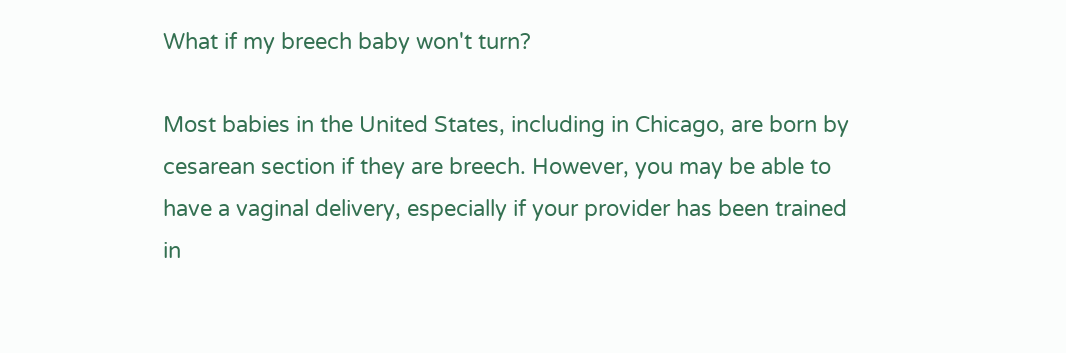What if my breech baby won't turn?

Most babies in the United States, including in Chicago, are born by cesarean section if they are breech. However, you may be able to have a vaginal delivery, especially if your provider has been trained in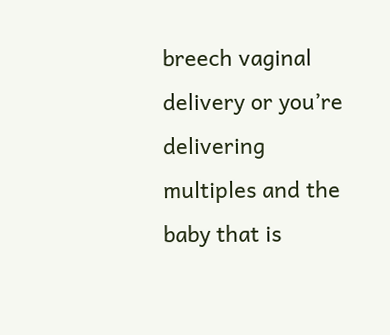breech vaginal delivery or you’re delivering multiples and the baby that is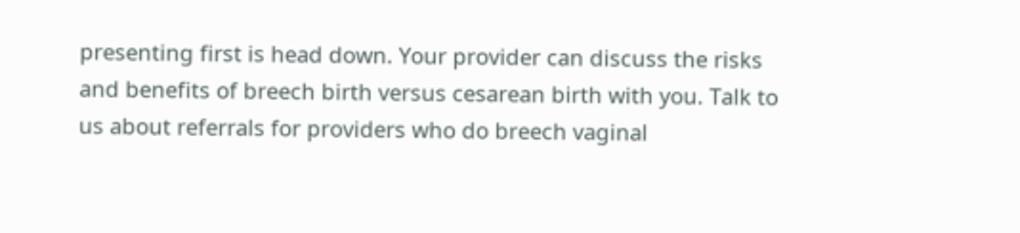presenting first is head down. Your provider can discuss the risks and benefits of breech birth versus cesarean birth with you. Talk to us about referrals for providers who do breech vaginal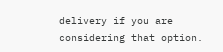delivery if you are considering that option.